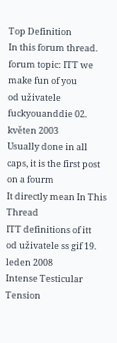Top Definition
In this forum thread.
forum topic: ITT we make fun of you
od uživatele fuckyouanddie 02. květen 2003
Usually done in all caps, it is the first post on a fourm
It directly mean In This Thread
ITT definitions of itt
od uživatele ss gif 19. leden 2008
Intense Testicular Tension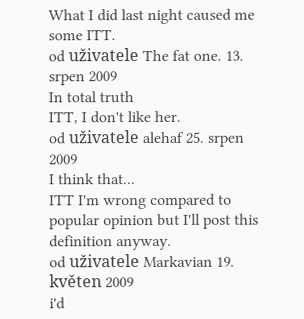What I did last night caused me some ITT.
od uživatele The fat one. 13. srpen 2009
In total truth
ITT, I don't like her.
od uživatele alehaf 25. srpen 2009
I think that...
ITT I'm wrong compared to popular opinion but I'll post this definition anyway.
od uživatele Markavian 19. květen 2009
i'd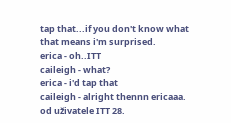tap that...if you don't know what that means i'm surprised.
erica - oh..ITT
caileigh - what?
erica - i'd tap that
caileigh - alright thennn ericaaa.
od uživatele ITT 28.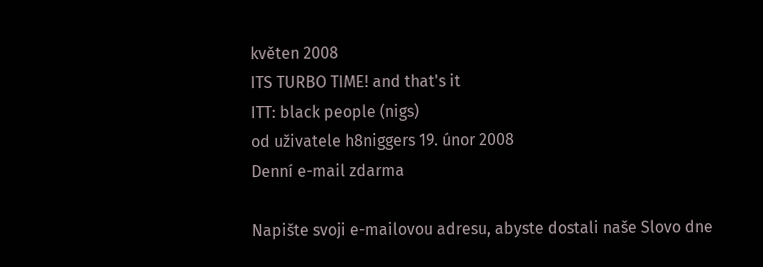květen 2008
ITS TURBO TIME! and that's it
ITT: black people (nigs)
od uživatele h8niggers 19. únor 2008
Denní e-mail zdarma

Napište svoji e-mailovou adresu, abyste dostali naše Slovo dne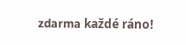zdarma každé ráno!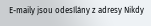E-maily jsou odesílány z adresy Nikdy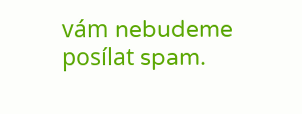vám nebudeme posílat spam.